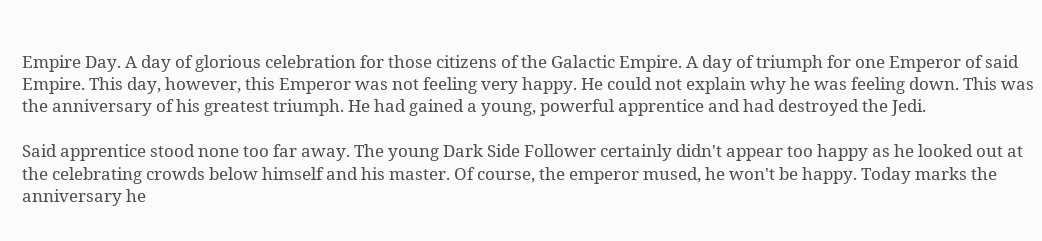Empire Day. A day of glorious celebration for those citizens of the Galactic Empire. A day of triumph for one Emperor of said Empire. This day, however, this Emperor was not feeling very happy. He could not explain why he was feeling down. This was the anniversary of his greatest triumph. He had gained a young, powerful apprentice and had destroyed the Jedi.

Said apprentice stood none too far away. The young Dark Side Follower certainly didn't appear too happy as he looked out at the celebrating crowds below himself and his master. Of course, the emperor mused, he won't be happy. Today marks the anniversary he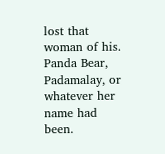lost that woman of his. Panda Bear, Padamalay, or whatever her name had been.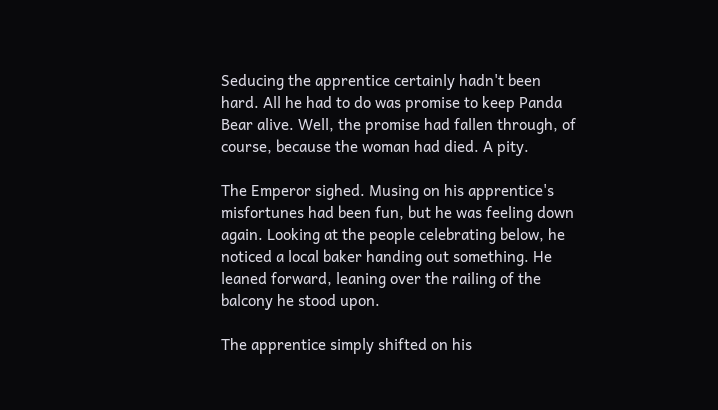Seducing the apprentice certainly hadn't been hard. All he had to do was promise to keep Panda Bear alive. Well, the promise had fallen through, of course, because the woman had died. A pity.

The Emperor sighed. Musing on his apprentice's misfortunes had been fun, but he was feeling down again. Looking at the people celebrating below, he noticed a local baker handing out something. He leaned forward, leaning over the railing of the balcony he stood upon.

The apprentice simply shifted on his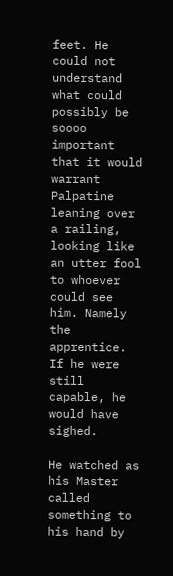feet. He could not understand what could possibly be soooo important that it would warrant Palpatine leaning over a railing, looking like an utter fool to whoever could see him. Namely the apprentice. If he were still capable, he would have sighed.

He watched as his Master called something to his hand by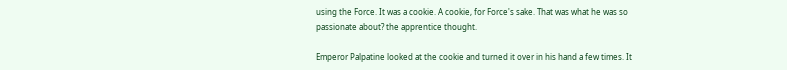using the Force. It was a cookie. A cookie, for Force's sake. That was what he was so passionate about? the apprentice thought.

Emperor Palpatine looked at the cookie and turned it over in his hand a few times. It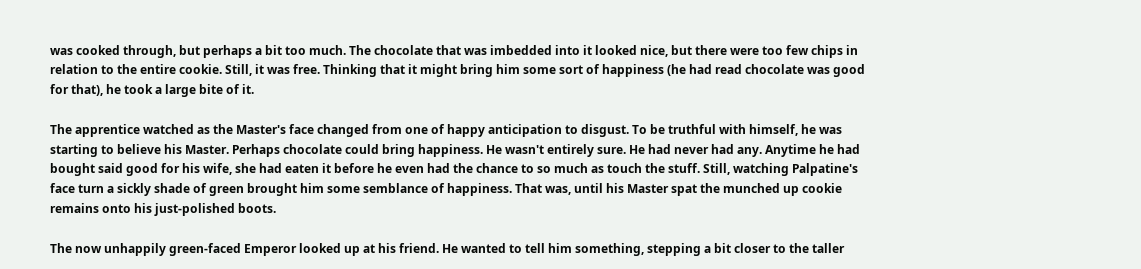was cooked through, but perhaps a bit too much. The chocolate that was imbedded into it looked nice, but there were too few chips in relation to the entire cookie. Still, it was free. Thinking that it might bring him some sort of happiness (he had read chocolate was good for that), he took a large bite of it.

The apprentice watched as the Master's face changed from one of happy anticipation to disgust. To be truthful with himself, he was starting to believe his Master. Perhaps chocolate could bring happiness. He wasn't entirely sure. He had never had any. Anytime he had bought said good for his wife, she had eaten it before he even had the chance to so much as touch the stuff. Still, watching Palpatine's face turn a sickly shade of green brought him some semblance of happiness. That was, until his Master spat the munched up cookie remains onto his just-polished boots.

The now unhappily green-faced Emperor looked up at his friend. He wanted to tell him something, stepping a bit closer to the taller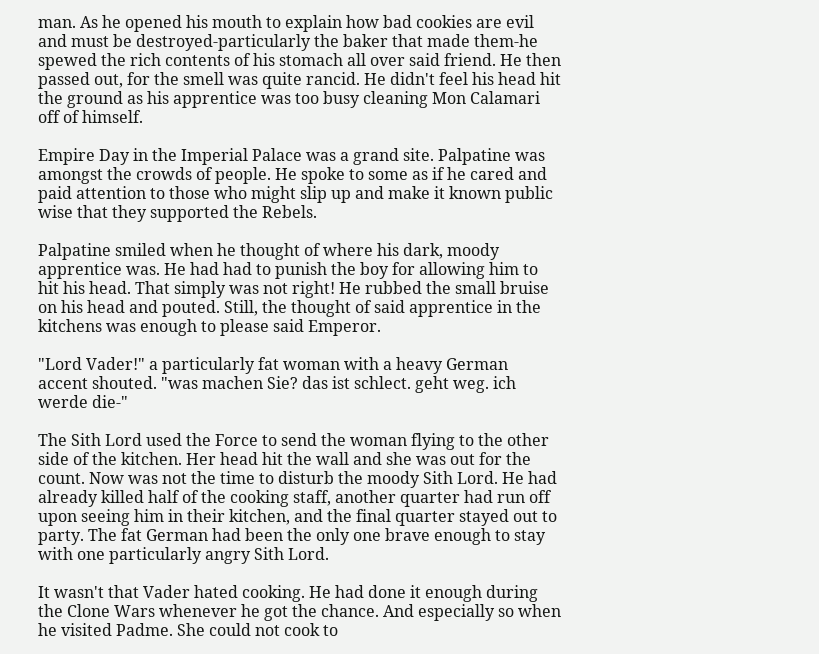man. As he opened his mouth to explain how bad cookies are evil and must be destroyed-particularly the baker that made them-he spewed the rich contents of his stomach all over said friend. He then passed out, for the smell was quite rancid. He didn't feel his head hit the ground as his apprentice was too busy cleaning Mon Calamari off of himself.

Empire Day in the Imperial Palace was a grand site. Palpatine was amongst the crowds of people. He spoke to some as if he cared and paid attention to those who might slip up and make it known public wise that they supported the Rebels.

Palpatine smiled when he thought of where his dark, moody apprentice was. He had had to punish the boy for allowing him to hit his head. That simply was not right! He rubbed the small bruise on his head and pouted. Still, the thought of said apprentice in the kitchens was enough to please said Emperor.

"Lord Vader!" a particularly fat woman with a heavy German accent shouted. "was machen Sie? das ist schlect. geht weg. ich werde die-"

The Sith Lord used the Force to send the woman flying to the other side of the kitchen. Her head hit the wall and she was out for the count. Now was not the time to disturb the moody Sith Lord. He had already killed half of the cooking staff, another quarter had run off upon seeing him in their kitchen, and the final quarter stayed out to party. The fat German had been the only one brave enough to stay with one particularly angry Sith Lord.

It wasn't that Vader hated cooking. He had done it enough during the Clone Wars whenever he got the chance. And especially so when he visited Padme. She could not cook to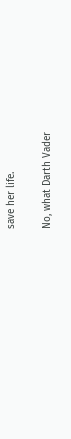save her life.

No, what Darth Vader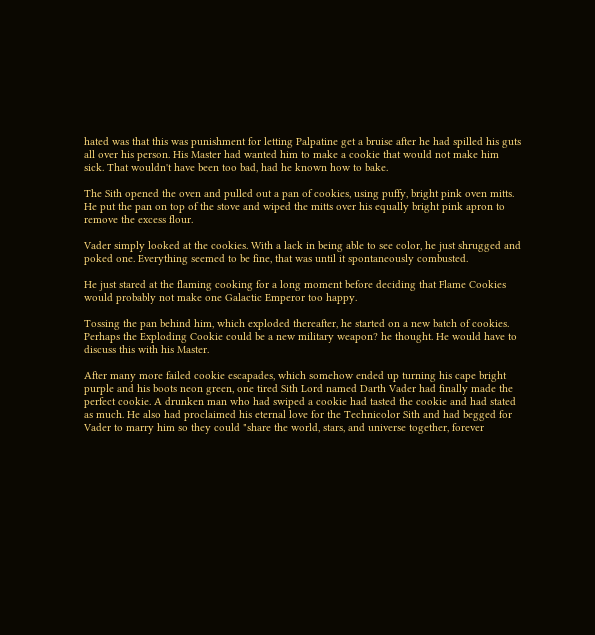hated was that this was punishment for letting Palpatine get a bruise after he had spilled his guts all over his person. His Master had wanted him to make a cookie that would not make him sick. That wouldn't have been too bad, had he known how to bake.

The Sith opened the oven and pulled out a pan of cookies, using puffy, bright pink oven mitts. He put the pan on top of the stove and wiped the mitts over his equally bright pink apron to remove the excess flour.

Vader simply looked at the cookies. With a lack in being able to see color, he just shrugged and poked one. Everything seemed to be fine, that was until it spontaneously combusted.

He just stared at the flaming cooking for a long moment before deciding that Flame Cookies would probably not make one Galactic Emperor too happy.

Tossing the pan behind him, which exploded thereafter, he started on a new batch of cookies. Perhaps the Exploding Cookie could be a new military weapon? he thought. He would have to discuss this with his Master.

After many more failed cookie escapades, which somehow ended up turning his cape bright purple and his boots neon green, one tired Sith Lord named Darth Vader had finally made the perfect cookie. A drunken man who had swiped a cookie had tasted the cookie and had stated as much. He also had proclaimed his eternal love for the Technicolor Sith and had begged for Vader to marry him so they could "share the world, stars, and universe together, forever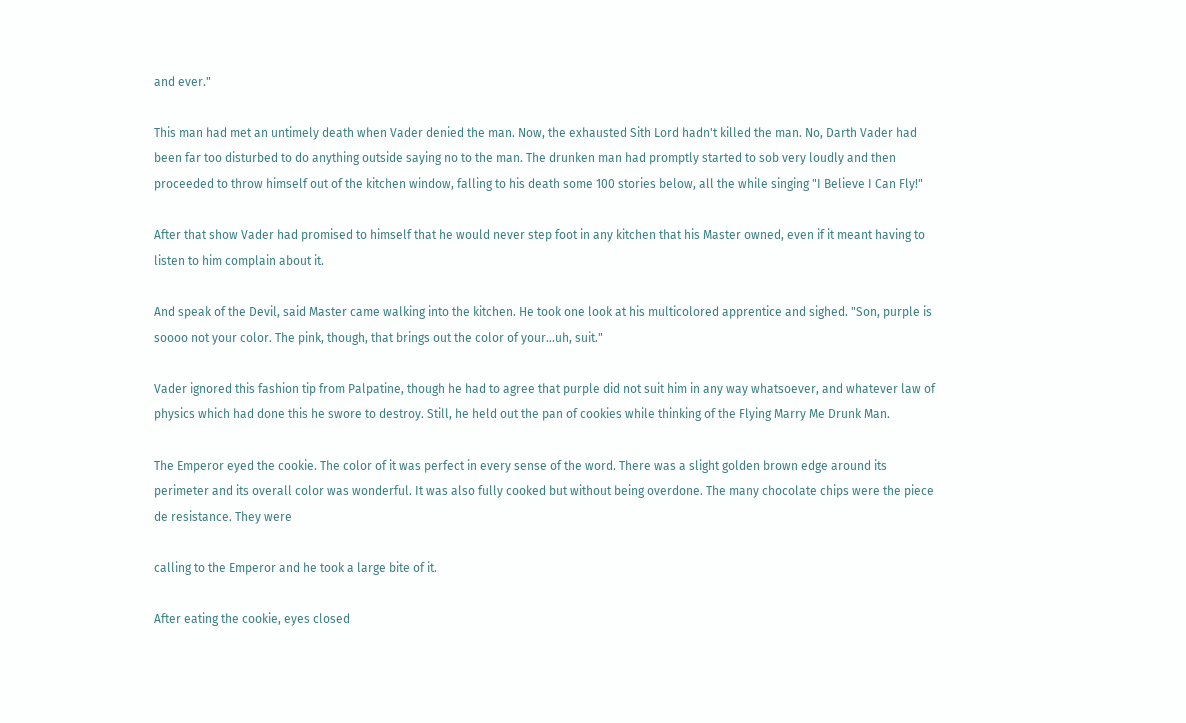and ever."

This man had met an untimely death when Vader denied the man. Now, the exhausted Sith Lord hadn't killed the man. No, Darth Vader had been far too disturbed to do anything outside saying no to the man. The drunken man had promptly started to sob very loudly and then proceeded to throw himself out of the kitchen window, falling to his death some 100 stories below, all the while singing "I Believe I Can Fly!"

After that show Vader had promised to himself that he would never step foot in any kitchen that his Master owned, even if it meant having to listen to him complain about it.

And speak of the Devil, said Master came walking into the kitchen. He took one look at his multicolored apprentice and sighed. "Son, purple is soooo not your color. The pink, though, that brings out the color of your...uh, suit."

Vader ignored this fashion tip from Palpatine, though he had to agree that purple did not suit him in any way whatsoever, and whatever law of physics which had done this he swore to destroy. Still, he held out the pan of cookies while thinking of the Flying Marry Me Drunk Man.

The Emperor eyed the cookie. The color of it was perfect in every sense of the word. There was a slight golden brown edge around its perimeter and its overall color was wonderful. It was also fully cooked but without being overdone. The many chocolate chips were the piece de resistance. They were

calling to the Emperor and he took a large bite of it.

After eating the cookie, eyes closed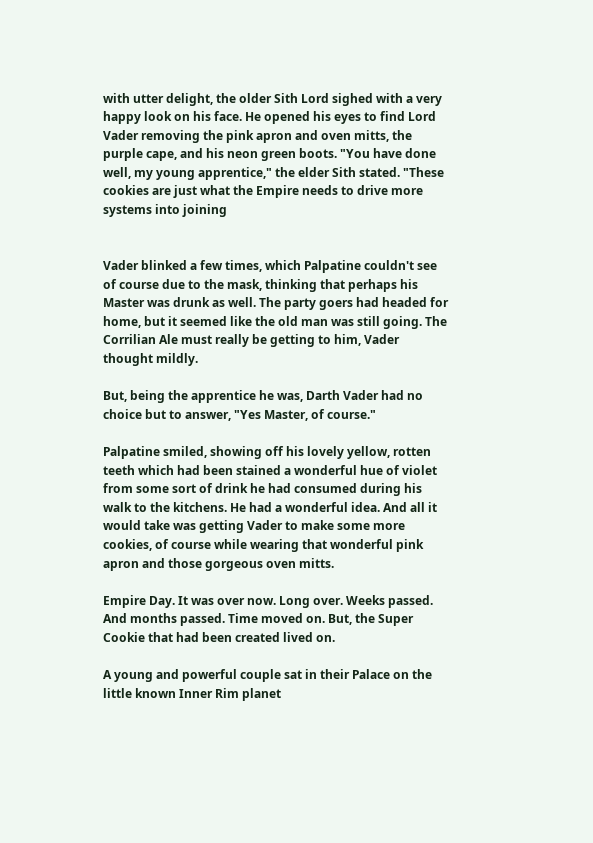with utter delight, the older Sith Lord sighed with a very happy look on his face. He opened his eyes to find Lord Vader removing the pink apron and oven mitts, the purple cape, and his neon green boots. "You have done well, my young apprentice," the elder Sith stated. "These cookies are just what the Empire needs to drive more systems into joining


Vader blinked a few times, which Palpatine couldn't see of course due to the mask, thinking that perhaps his Master was drunk as well. The party goers had headed for home, but it seemed like the old man was still going. The Corrilian Ale must really be getting to him, Vader thought mildly.

But, being the apprentice he was, Darth Vader had no choice but to answer, "Yes Master, of course."

Palpatine smiled, showing off his lovely yellow, rotten teeth which had been stained a wonderful hue of violet from some sort of drink he had consumed during his walk to the kitchens. He had a wonderful idea. And all it would take was getting Vader to make some more cookies, of course while wearing that wonderful pink apron and those gorgeous oven mitts.

Empire Day. It was over now. Long over. Weeks passed. And months passed. Time moved on. But, the Super Cookie that had been created lived on.

A young and powerful couple sat in their Palace on the little known Inner Rim planet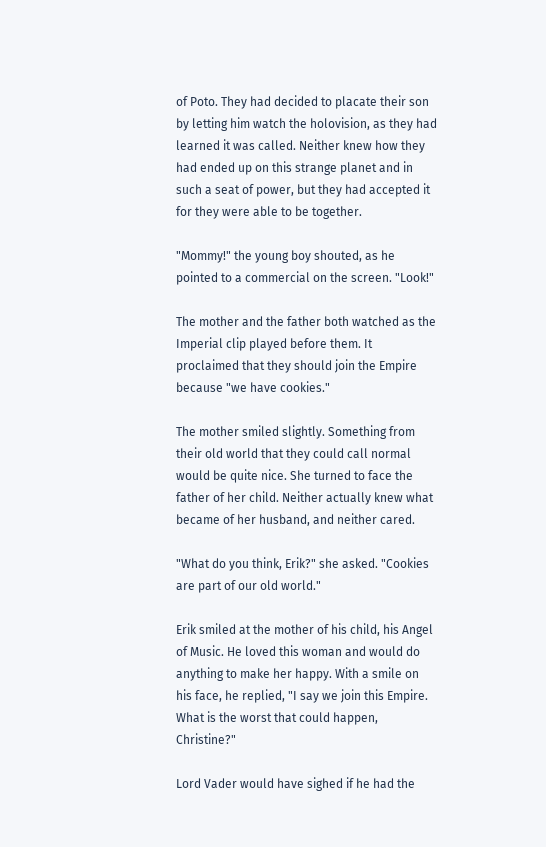of Poto. They had decided to placate their son by letting him watch the holovision, as they had learned it was called. Neither knew how they had ended up on this strange planet and in such a seat of power, but they had accepted it for they were able to be together.

"Mommy!" the young boy shouted, as he pointed to a commercial on the screen. "Look!"

The mother and the father both watched as the Imperial clip played before them. It proclaimed that they should join the Empire because "we have cookies."

The mother smiled slightly. Something from their old world that they could call normal would be quite nice. She turned to face the father of her child. Neither actually knew what became of her husband, and neither cared.

"What do you think, Erik?" she asked. "Cookies are part of our old world."

Erik smiled at the mother of his child, his Angel of Music. He loved this woman and would do anything to make her happy. With a smile on his face, he replied, "I say we join this Empire. What is the worst that could happen, Christine?"

Lord Vader would have sighed if he had the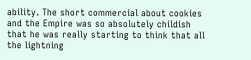ability. The short commercial about cookies and the Empire was so absolutely childish that he was really starting to think that all the lightning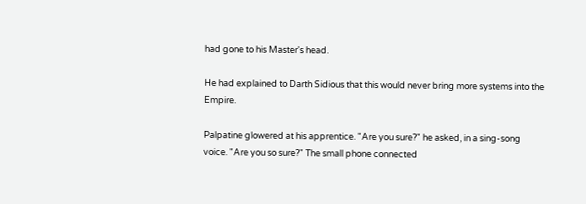had gone to his Master's head.

He had explained to Darth Sidious that this would never bring more systems into the Empire.

Palpatine glowered at his apprentice. "Are you sure?" he asked, in a sing-song voice. "Are you so sure?" The small phone connected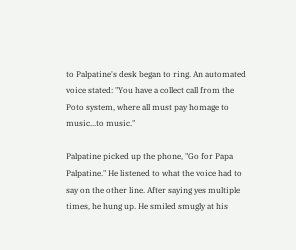to Palpatine's desk began to ring. An automated voice stated: "You have a collect call from the Poto system, where all must pay homage to music...to music."

Palpatine picked up the phone, "Go for Papa Palpatine." He listened to what the voice had to say on the other line. After saying yes multiple times, he hung up. He smiled smugly at his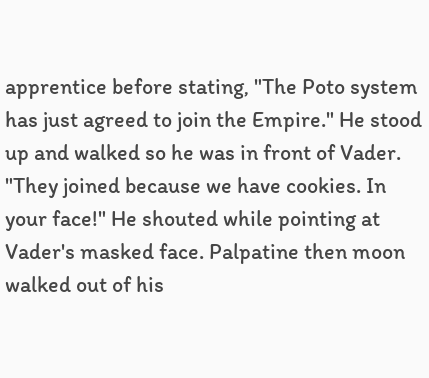apprentice before stating, "The Poto system has just agreed to join the Empire." He stood up and walked so he was in front of Vader. "They joined because we have cookies. In your face!" He shouted while pointing at Vader's masked face. Palpatine then moon walked out of his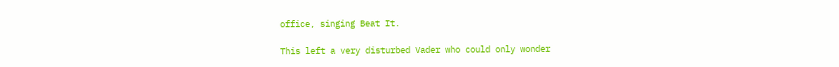office, singing Beat It.

This left a very disturbed Vader who could only wonder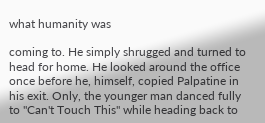what humanity was

coming to. He simply shrugged and turned to head for home. He looked around the office once before he, himself, copied Palpatine in his exit. Only, the younger man danced fully to "Can't Touch This" while heading back to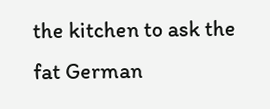the kitchen to ask the fat German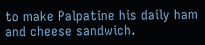to make Palpatine his daily ham and cheese sandwich.